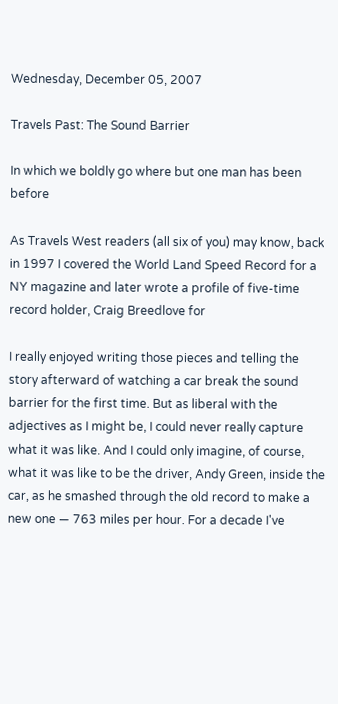Wednesday, December 05, 2007

Travels Past: The Sound Barrier

In which we boldly go where but one man has been before

As Travels West readers (all six of you) may know, back in 1997 I covered the World Land Speed Record for a NY magazine and later wrote a profile of five-time record holder, Craig Breedlove for

I really enjoyed writing those pieces and telling the story afterward of watching a car break the sound barrier for the first time. But as liberal with the adjectives as I might be, I could never really capture what it was like. And I could only imagine, of course, what it was like to be the driver, Andy Green, inside the car, as he smashed through the old record to make a new one — 763 miles per hour. For a decade I've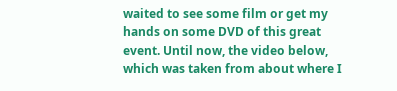waited to see some film or get my hands on some DVD of this great event. Until now, the video below, which was taken from about where I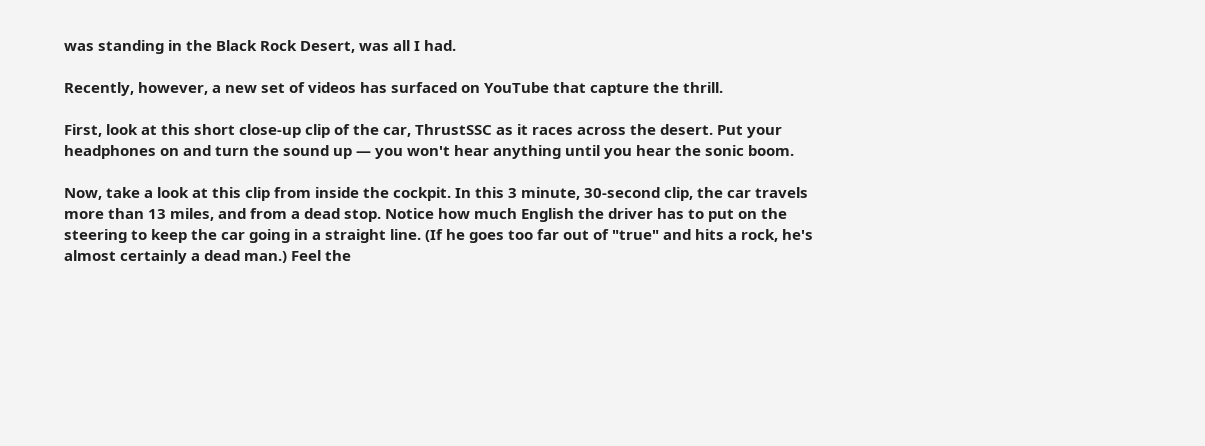was standing in the Black Rock Desert, was all I had.

Recently, however, a new set of videos has surfaced on YouTube that capture the thrill.

First, look at this short close-up clip of the car, ThrustSSC as it races across the desert. Put your headphones on and turn the sound up — you won't hear anything until you hear the sonic boom.

Now, take a look at this clip from inside the cockpit. In this 3 minute, 30-second clip, the car travels more than 13 miles, and from a dead stop. Notice how much English the driver has to put on the steering to keep the car going in a straight line. (If he goes too far out of "true" and hits a rock, he's almost certainly a dead man.) Feel the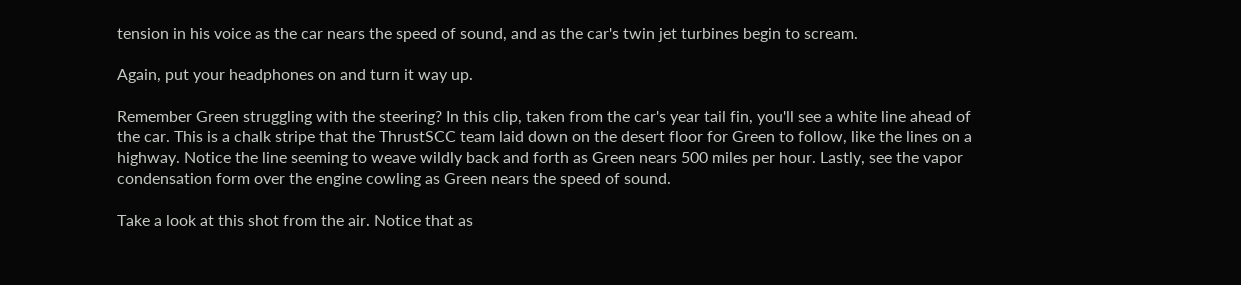tension in his voice as the car nears the speed of sound, and as the car's twin jet turbines begin to scream.

Again, put your headphones on and turn it way up.

Remember Green struggling with the steering? In this clip, taken from the car's year tail fin, you'll see a white line ahead of the car. This is a chalk stripe that the ThrustSCC team laid down on the desert floor for Green to follow, like the lines on a highway. Notice the line seeming to weave wildly back and forth as Green nears 500 miles per hour. Lastly, see the vapor condensation form over the engine cowling as Green nears the speed of sound.

Take a look at this shot from the air. Notice that as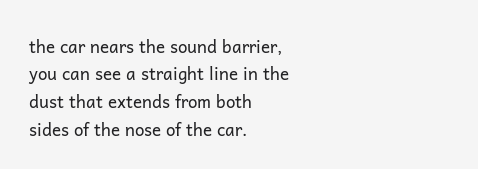the car nears the sound barrier, you can see a straight line in the dust that extends from both sides of the nose of the car.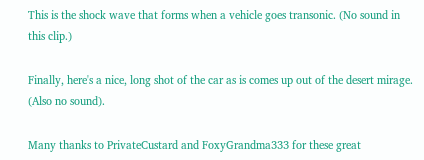This is the shock wave that forms when a vehicle goes transonic. (No sound in this clip.)

Finally, here's a nice, long shot of the car as is comes up out of the desert mirage. (Also no sound).

Many thanks to PrivateCustard and FoxyGrandma333 for these great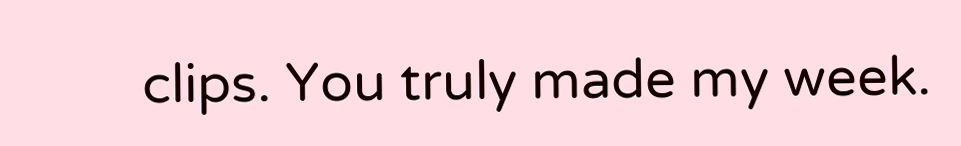clips. You truly made my week.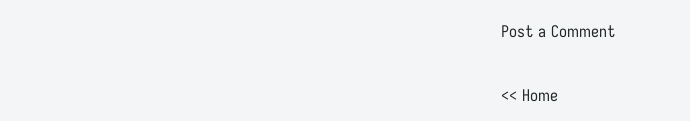Post a Comment

<< Home